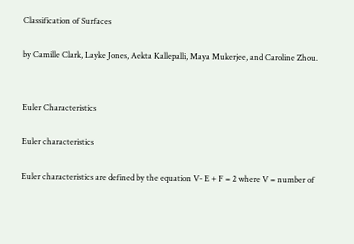Classification of Surfaces

by Camille Clark, Layke Jones, Aekta Kallepalli, Maya Mukerjee, and Caroline Zhou.


Euler Characteristics

Euler characteristics

Euler characteristics are defined by the equation V- E + F = 2 where V = number of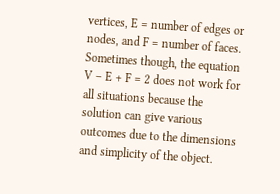vertices, E = number of edges or nodes, and F = number of faces. Sometimes though, the equation V – E + F = 2 does not work for all situations because the solution can give various outcomes due to the dimensions and simplicity of the object.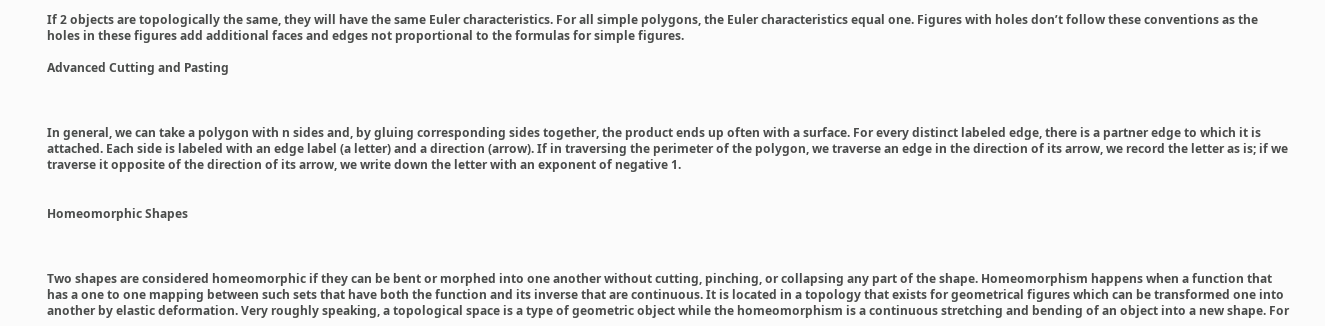If 2 objects are topologically the same, they will have the same Euler characteristics. For all simple polygons, the Euler characteristics equal one. Figures with holes don’t follow these conventions as the holes in these figures add additional faces and edges not proportional to the formulas for simple figures.

Advanced Cutting and Pasting



In general, we can take a polygon with n sides and, by gluing corresponding sides together, the product ends up often with a surface. For every distinct labeled edge, there is a partner edge to which it is attached. Each side is labeled with an edge label (a letter) and a direction (arrow). If in traversing the perimeter of the polygon, we traverse an edge in the direction of its arrow, we record the letter as is; if we traverse it opposite of the direction of its arrow, we write down the letter with an exponent of negative 1.


Homeomorphic Shapes



Two shapes are considered homeomorphic if they can be bent or morphed into one another without cutting, pinching, or collapsing any part of the shape. Homeomorphism happens when a function that has a one to one mapping between such sets that have both the function and its inverse that are continuous. It is located in a topology that exists for geometrical figures which can be transformed one into another by elastic deformation. Very roughly speaking, a topological space is a type of geometric object while the homeomorphism is a continuous stretching and bending of an object into a new shape. For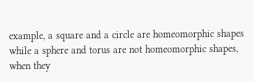example, a square and a circle are homeomorphic shapes while a sphere and torus are not homeomorphic shapes, when they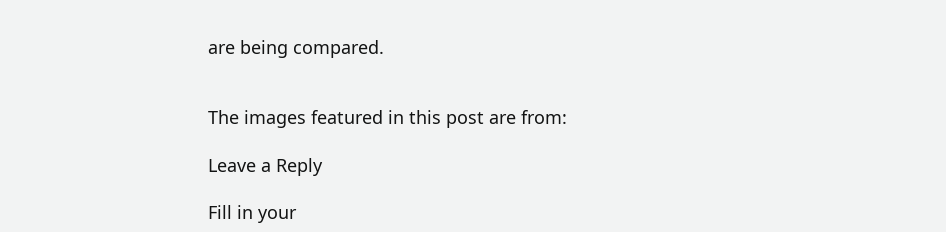are being compared.


The images featured in this post are from:

Leave a Reply

Fill in your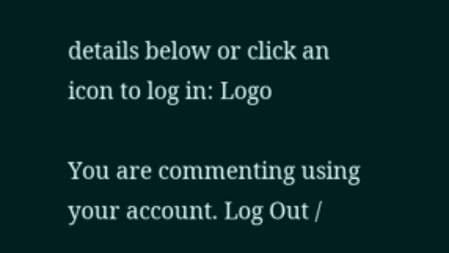details below or click an icon to log in: Logo

You are commenting using your account. Log Out /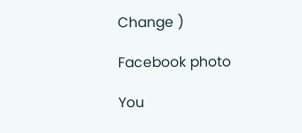Change )

Facebook photo

You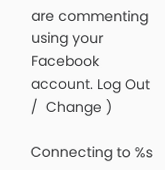are commenting using your Facebook account. Log Out /  Change )

Connecting to %s